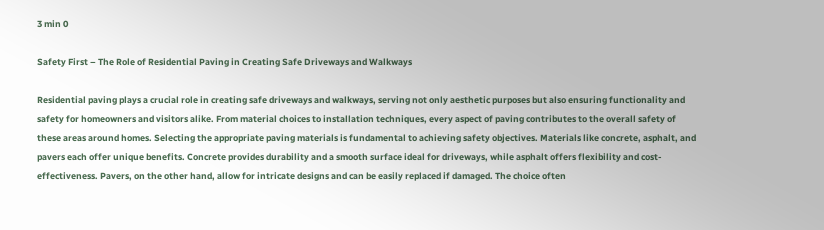3 min 0

Safety First – The Role of Residential Paving in Creating Safe Driveways and Walkways

Residential paving plays a crucial role in creating safe driveways and walkways, serving not only aesthetic purposes but also ensuring functionality and safety for homeowners and visitors alike. From material choices to installation techniques, every aspect of paving contributes to the overall safety of these areas around homes. Selecting the appropriate paving materials is fundamental to achieving safety objectives. Materials like concrete, asphalt, and pavers each offer unique benefits. Concrete provides durability and a smooth surface ideal for driveways, while asphalt offers flexibility and cost-effectiveness. Pavers, on the other hand, allow for intricate designs and can be easily replaced if damaged. The choice often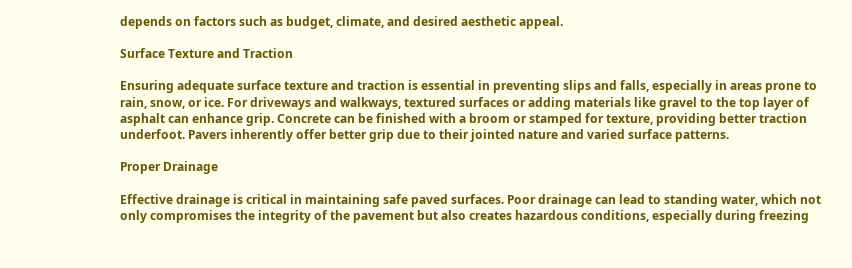depends on factors such as budget, climate, and desired aesthetic appeal.

Surface Texture and Traction

Ensuring adequate surface texture and traction is essential in preventing slips and falls, especially in areas prone to rain, snow, or ice. For driveways and walkways, textured surfaces or adding materials like gravel to the top layer of asphalt can enhance grip. Concrete can be finished with a broom or stamped for texture, providing better traction underfoot. Pavers inherently offer better grip due to their jointed nature and varied surface patterns.

Proper Drainage

Effective drainage is critical in maintaining safe paved surfaces. Poor drainage can lead to standing water, which not only compromises the integrity of the pavement but also creates hazardous conditions, especially during freezing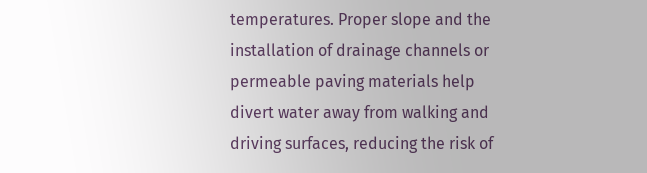temperatures. Proper slope and the installation of drainage channels or permeable paving materials help divert water away from walking and driving surfaces, reducing the risk of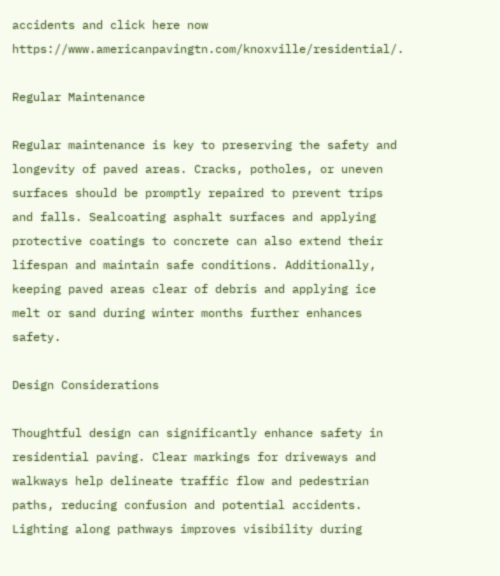accidents and click here now https://www.americanpavingtn.com/knoxville/residential/.

Regular Maintenance

Regular maintenance is key to preserving the safety and longevity of paved areas. Cracks, potholes, or uneven surfaces should be promptly repaired to prevent trips and falls. Sealcoating asphalt surfaces and applying protective coatings to concrete can also extend their lifespan and maintain safe conditions. Additionally, keeping paved areas clear of debris and applying ice melt or sand during winter months further enhances safety.

Design Considerations

Thoughtful design can significantly enhance safety in residential paving. Clear markings for driveways and walkways help delineate traffic flow and pedestrian paths, reducing confusion and potential accidents. Lighting along pathways improves visibility during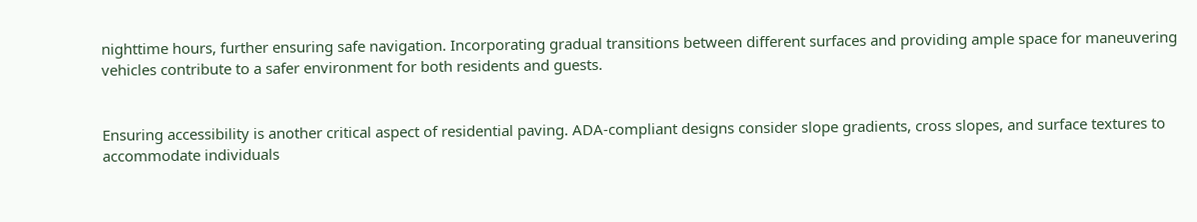nighttime hours, further ensuring safe navigation. Incorporating gradual transitions between different surfaces and providing ample space for maneuvering vehicles contribute to a safer environment for both residents and guests.


Ensuring accessibility is another critical aspect of residential paving. ADA-compliant designs consider slope gradients, cross slopes, and surface textures to accommodate individuals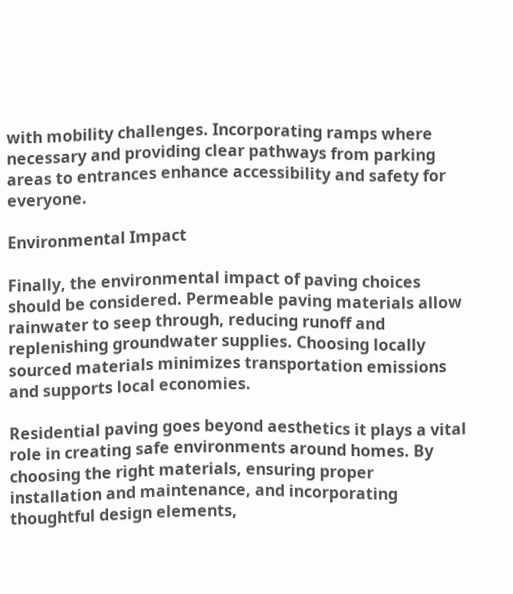with mobility challenges. Incorporating ramps where necessary and providing clear pathways from parking areas to entrances enhance accessibility and safety for everyone.

Environmental Impact

Finally, the environmental impact of paving choices should be considered. Permeable paving materials allow rainwater to seep through, reducing runoff and replenishing groundwater supplies. Choosing locally sourced materials minimizes transportation emissions and supports local economies.

Residential paving goes beyond aesthetics it plays a vital role in creating safe environments around homes. By choosing the right materials, ensuring proper installation and maintenance, and incorporating thoughtful design elements,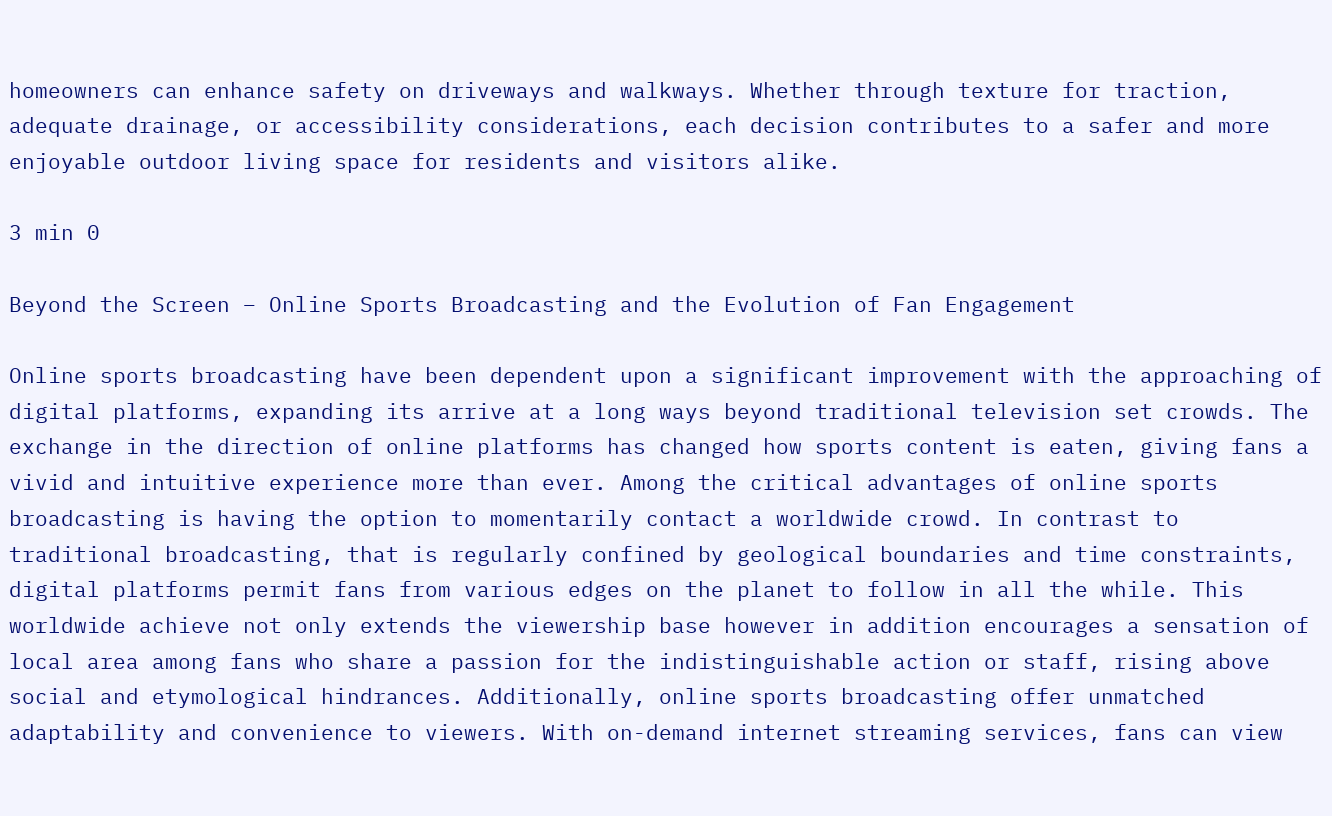homeowners can enhance safety on driveways and walkways. Whether through texture for traction, adequate drainage, or accessibility considerations, each decision contributes to a safer and more enjoyable outdoor living space for residents and visitors alike.

3 min 0

Beyond the Screen – Online Sports Broadcasting and the Evolution of Fan Engagement

Online sports broadcasting have been dependent upon a significant improvement with the approaching of digital platforms, expanding its arrive at a long ways beyond traditional television set crowds. The exchange in the direction of online platforms has changed how sports content is eaten, giving fans a vivid and intuitive experience more than ever. Among the critical advantages of online sports broadcasting is having the option to momentarily contact a worldwide crowd. In contrast to traditional broadcasting, that is regularly confined by geological boundaries and time constraints, digital platforms permit fans from various edges on the planet to follow in all the while. This worldwide achieve not only extends the viewership base however in addition encourages a sensation of local area among fans who share a passion for the indistinguishable action or staff, rising above social and etymological hindrances. Additionally, online sports broadcasting offer unmatched adaptability and convenience to viewers. With on-demand internet streaming services, fans can view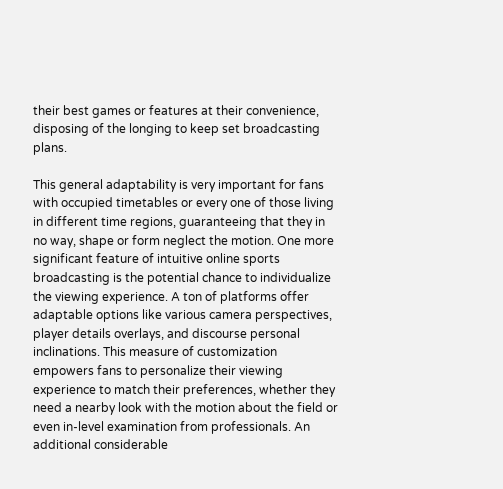their best games or features at their convenience, disposing of the longing to keep set broadcasting plans.

This general adaptability is very important for fans with occupied timetables or every one of those living in different time regions, guaranteeing that they in no way, shape or form neglect the motion. One more significant feature of intuitive online sports broadcasting is the potential chance to individualize the viewing experience. A ton of platforms offer adaptable options like various camera perspectives, player details overlays, and discourse personal inclinations. This measure of customization empowers fans to personalize their viewing experience to match their preferences, whether they need a nearby look with the motion about the field or even in-level examination from professionals. An additional considerable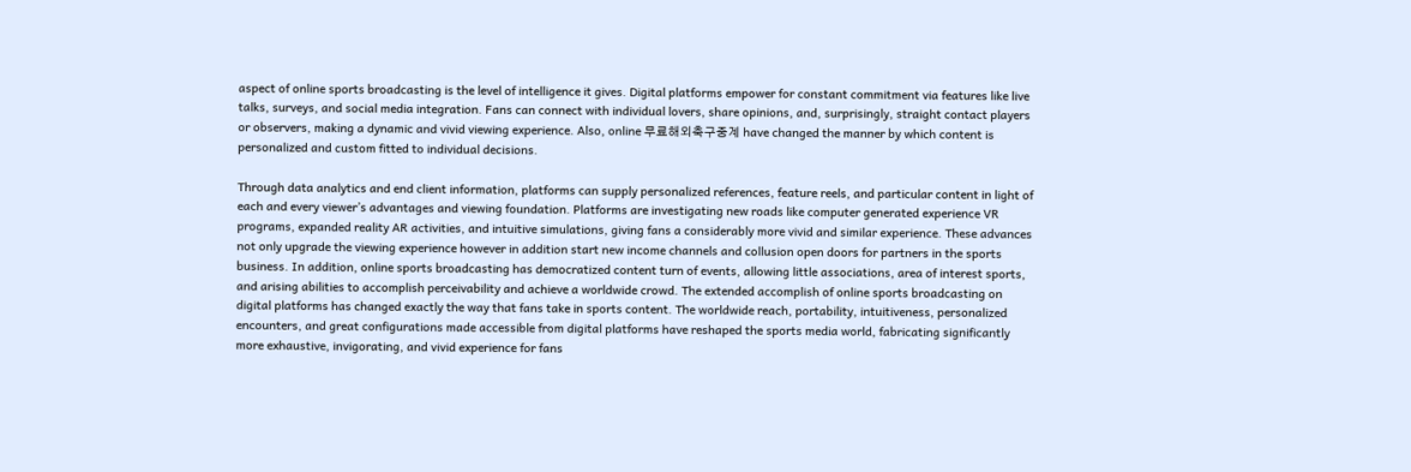aspect of online sports broadcasting is the level of intelligence it gives. Digital platforms empower for constant commitment via features like live talks, surveys, and social media integration. Fans can connect with individual lovers, share opinions, and, surprisingly, straight contact players or observers, making a dynamic and vivid viewing experience. Also, online 무료해외축구중계 have changed the manner by which content is personalized and custom fitted to individual decisions.

Through data analytics and end client information, platforms can supply personalized references, feature reels, and particular content in light of each and every viewer’s advantages and viewing foundation. Platforms are investigating new roads like computer generated experience VR programs, expanded reality AR activities, and intuitive simulations, giving fans a considerably more vivid and similar experience. These advances not only upgrade the viewing experience however in addition start new income channels and collusion open doors for partners in the sports business. In addition, online sports broadcasting has democratized content turn of events, allowing little associations, area of interest sports, and arising abilities to accomplish perceivability and achieve a worldwide crowd. The extended accomplish of online sports broadcasting on digital platforms has changed exactly the way that fans take in sports content. The worldwide reach, portability, intuitiveness, personalized encounters, and great configurations made accessible from digital platforms have reshaped the sports media world, fabricating significantly more exhaustive, invigorating, and vivid experience for fans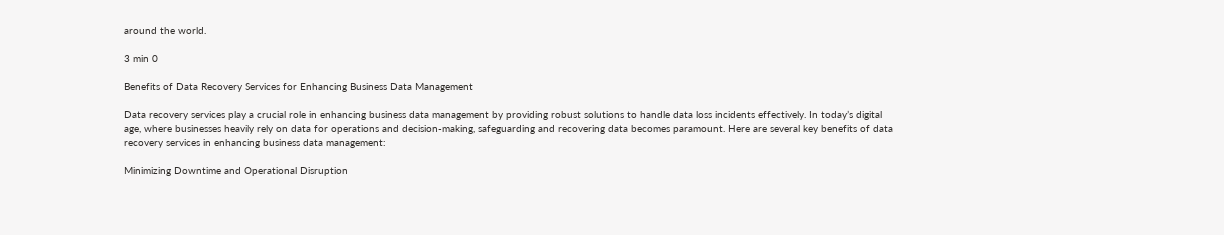around the world.

3 min 0

Benefits of Data Recovery Services for Enhancing Business Data Management

Data recovery services play a crucial role in enhancing business data management by providing robust solutions to handle data loss incidents effectively. In today’s digital age, where businesses heavily rely on data for operations and decision-making, safeguarding and recovering data becomes paramount. Here are several key benefits of data recovery services in enhancing business data management:

Minimizing Downtime and Operational Disruption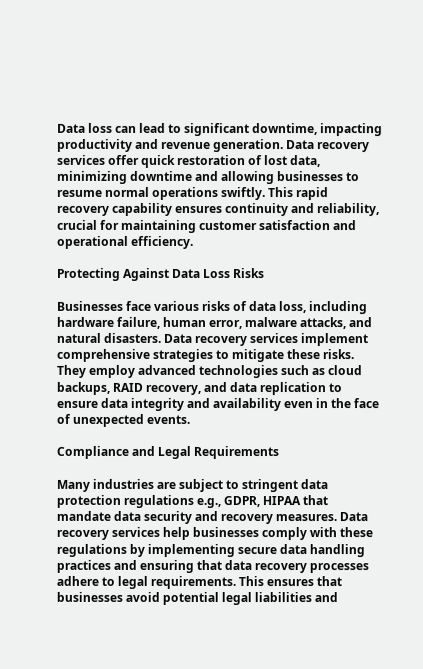Data loss can lead to significant downtime, impacting productivity and revenue generation. Data recovery services offer quick restoration of lost data, minimizing downtime and allowing businesses to resume normal operations swiftly. This rapid recovery capability ensures continuity and reliability, crucial for maintaining customer satisfaction and operational efficiency.

Protecting Against Data Loss Risks

Businesses face various risks of data loss, including hardware failure, human error, malware attacks, and natural disasters. Data recovery services implement comprehensive strategies to mitigate these risks. They employ advanced technologies such as cloud backups, RAID recovery, and data replication to ensure data integrity and availability even in the face of unexpected events.

Compliance and Legal Requirements

Many industries are subject to stringent data protection regulations e.g., GDPR, HIPAA that mandate data security and recovery measures. Data recovery services help businesses comply with these regulations by implementing secure data handling practices and ensuring that data recovery processes adhere to legal requirements. This ensures that businesses avoid potential legal liabilities and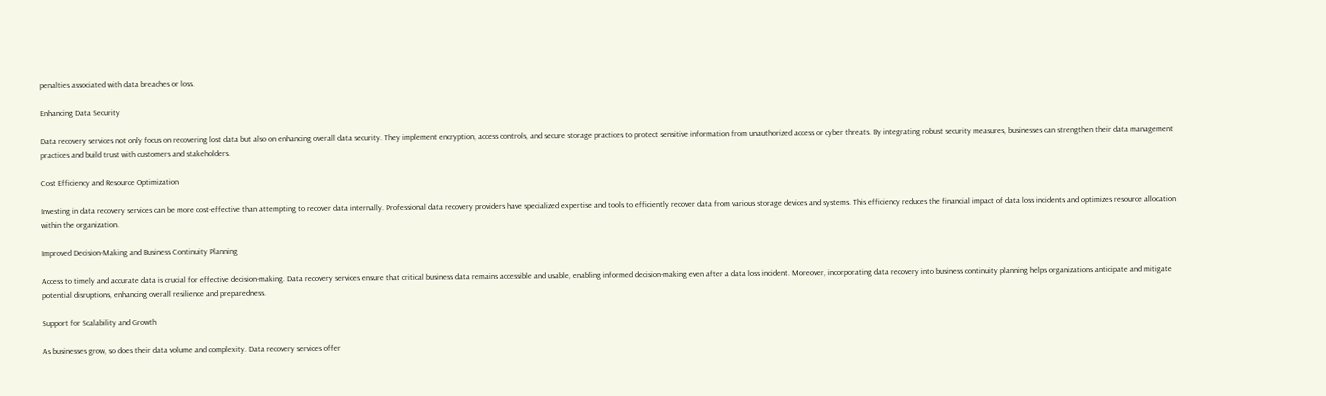penalties associated with data breaches or loss.

Enhancing Data Security

Data recovery services not only focus on recovering lost data but also on enhancing overall data security. They implement encryption, access controls, and secure storage practices to protect sensitive information from unauthorized access or cyber threats. By integrating robust security measures, businesses can strengthen their data management practices and build trust with customers and stakeholders.

Cost Efficiency and Resource Optimization

Investing in data recovery services can be more cost-effective than attempting to recover data internally. Professional data recovery providers have specialized expertise and tools to efficiently recover data from various storage devices and systems. This efficiency reduces the financial impact of data loss incidents and optimizes resource allocation within the organization.

Improved Decision-Making and Business Continuity Planning

Access to timely and accurate data is crucial for effective decision-making. Data recovery services ensure that critical business data remains accessible and usable, enabling informed decision-making even after a data loss incident. Moreover, incorporating data recovery into business continuity planning helps organizations anticipate and mitigate potential disruptions, enhancing overall resilience and preparedness.

Support for Scalability and Growth

As businesses grow, so does their data volume and complexity. Data recovery services offer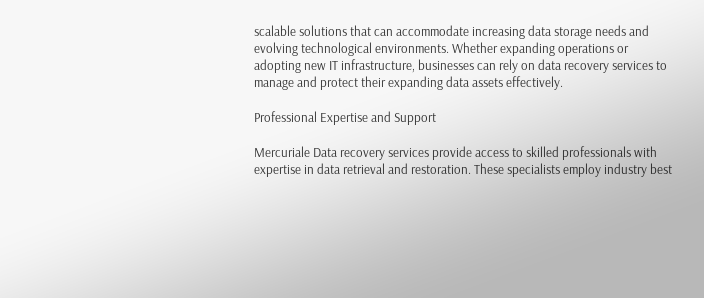scalable solutions that can accommodate increasing data storage needs and evolving technological environments. Whether expanding operations or adopting new IT infrastructure, businesses can rely on data recovery services to manage and protect their expanding data assets effectively.

Professional Expertise and Support

Mercuriale Data recovery services provide access to skilled professionals with expertise in data retrieval and restoration. These specialists employ industry best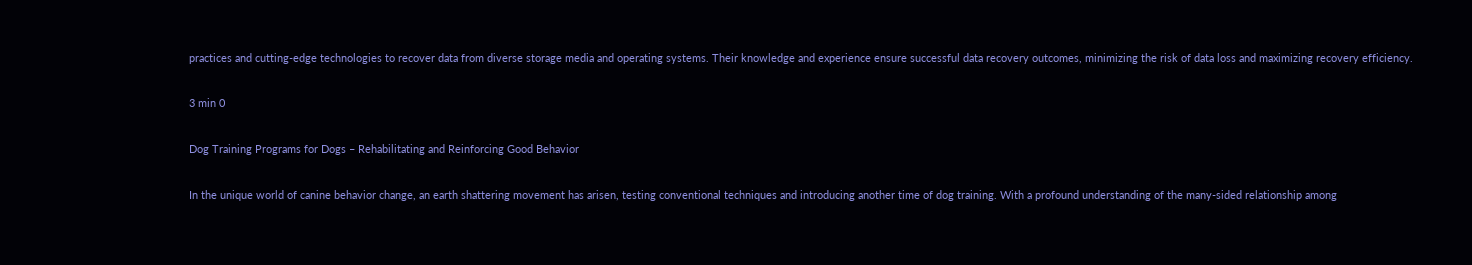practices and cutting-edge technologies to recover data from diverse storage media and operating systems. Their knowledge and experience ensure successful data recovery outcomes, minimizing the risk of data loss and maximizing recovery efficiency.

3 min 0

Dog Training Programs for Dogs – Rehabilitating and Reinforcing Good Behavior

In the unique world of canine behavior change, an earth shattering movement has arisen, testing conventional techniques and introducing another time of dog training. With a profound understanding of the many-sided relationship among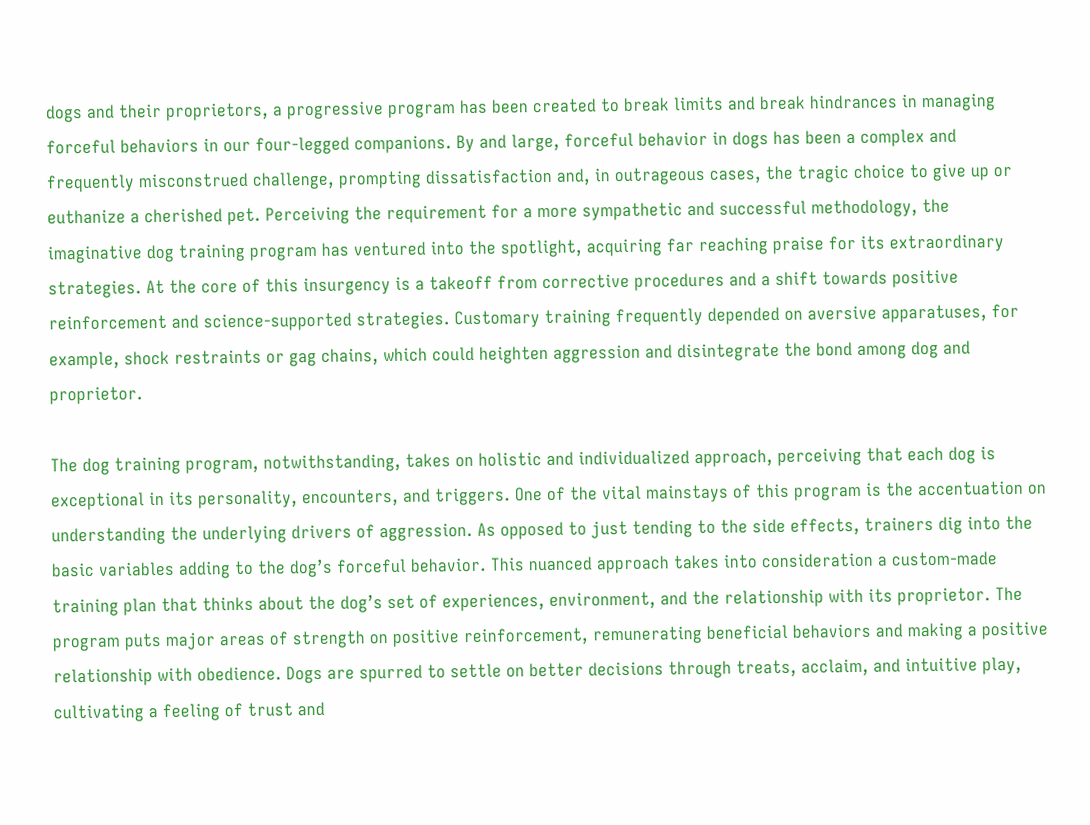dogs and their proprietors, a progressive program has been created to break limits and break hindrances in managing forceful behaviors in our four-legged companions. By and large, forceful behavior in dogs has been a complex and frequently misconstrued challenge, prompting dissatisfaction and, in outrageous cases, the tragic choice to give up or euthanize a cherished pet. Perceiving the requirement for a more sympathetic and successful methodology, the imaginative dog training program has ventured into the spotlight, acquiring far reaching praise for its extraordinary strategies. At the core of this insurgency is a takeoff from corrective procedures and a shift towards positive reinforcement and science-supported strategies. Customary training frequently depended on aversive apparatuses, for example, shock restraints or gag chains, which could heighten aggression and disintegrate the bond among dog and proprietor.

The dog training program, notwithstanding, takes on holistic and individualized approach, perceiving that each dog is exceptional in its personality, encounters, and triggers. One of the vital mainstays of this program is the accentuation on understanding the underlying drivers of aggression. As opposed to just tending to the side effects, trainers dig into the basic variables adding to the dog’s forceful behavior. This nuanced approach takes into consideration a custom-made training plan that thinks about the dog’s set of experiences, environment, and the relationship with its proprietor. The program puts major areas of strength on positive reinforcement, remunerating beneficial behaviors and making a positive relationship with obedience. Dogs are spurred to settle on better decisions through treats, acclaim, and intuitive play, cultivating a feeling of trust and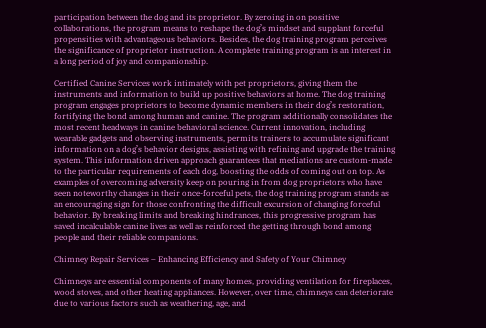participation between the dog and its proprietor. By zeroing in on positive collaborations, the program means to reshape the dog’s mindset and supplant forceful propensities with advantageous behaviors. Besides, the dog training program perceives the significance of proprietor instruction. A complete training program is an interest in a long period of joy and companionship.

Certified Canine Services work intimately with pet proprietors, giving them the instruments and information to build up positive behaviors at home. The dog training program engages proprietors to become dynamic members in their dog’s restoration, fortifying the bond among human and canine. The program additionally consolidates the most recent headways in canine behavioral science. Current innovation, including wearable gadgets and observing instruments, permits trainers to accumulate significant information on a dog’s behavior designs, assisting with refining and upgrade the training system. This information driven approach guarantees that mediations are custom-made to the particular requirements of each dog, boosting the odds of coming out on top. As examples of overcoming adversity keep on pouring in from dog proprietors who have seen noteworthy changes in their once-forceful pets, the dog training program stands as an encouraging sign for those confronting the difficult excursion of changing forceful behavior. By breaking limits and breaking hindrances, this progressive program has saved incalculable canine lives as well as reinforced the getting through bond among people and their reliable companions.

Chimney Repair Services – Enhancing Efficiency and Safety of Your Chimney

Chimneys are essential components of many homes, providing ventilation for fireplaces, wood stoves, and other heating appliances. However, over time, chimneys can deteriorate due to various factors such as weathering, age, and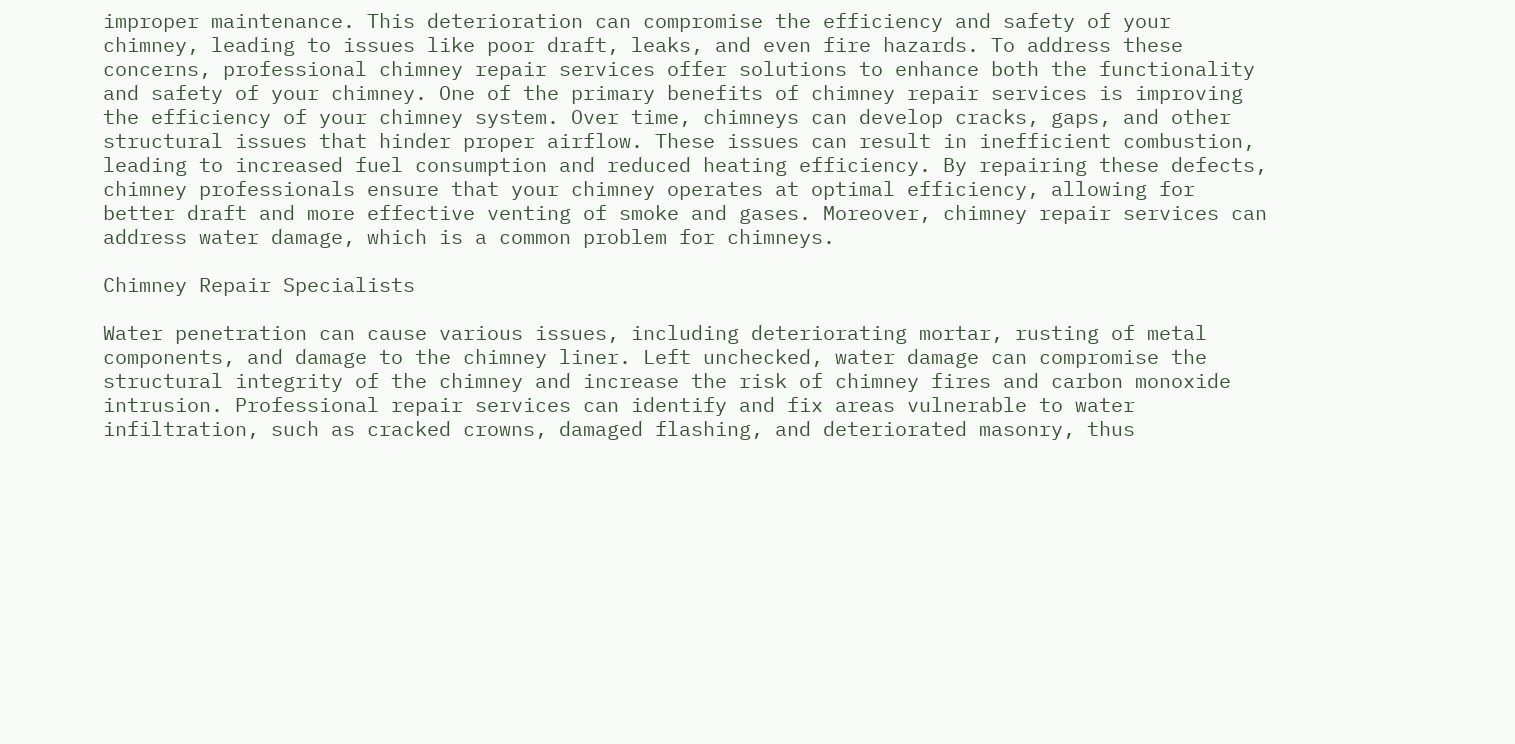improper maintenance. This deterioration can compromise the efficiency and safety of your chimney, leading to issues like poor draft, leaks, and even fire hazards. To address these concerns, professional chimney repair services offer solutions to enhance both the functionality and safety of your chimney. One of the primary benefits of chimney repair services is improving the efficiency of your chimney system. Over time, chimneys can develop cracks, gaps, and other structural issues that hinder proper airflow. These issues can result in inefficient combustion, leading to increased fuel consumption and reduced heating efficiency. By repairing these defects, chimney professionals ensure that your chimney operates at optimal efficiency, allowing for better draft and more effective venting of smoke and gases. Moreover, chimney repair services can address water damage, which is a common problem for chimneys.

Chimney Repair Specialists

Water penetration can cause various issues, including deteriorating mortar, rusting of metal components, and damage to the chimney liner. Left unchecked, water damage can compromise the structural integrity of the chimney and increase the risk of chimney fires and carbon monoxide intrusion. Professional repair services can identify and fix areas vulnerable to water infiltration, such as cracked crowns, damaged flashing, and deteriorated masonry, thus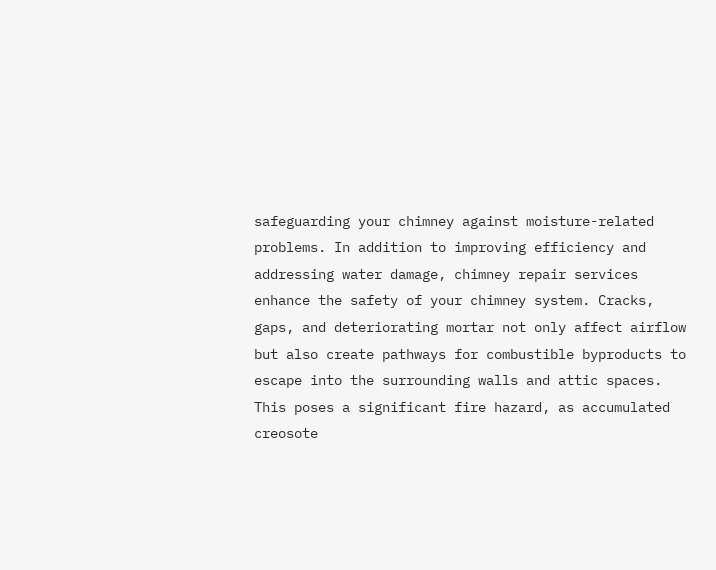safeguarding your chimney against moisture-related problems. In addition to improving efficiency and addressing water damage, chimney repair services enhance the safety of your chimney system. Cracks, gaps, and deteriorating mortar not only affect airflow but also create pathways for combustible byproducts to escape into the surrounding walls and attic spaces. This poses a significant fire hazard, as accumulated creosote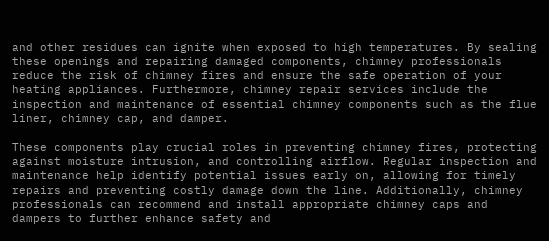and other residues can ignite when exposed to high temperatures. By sealing these openings and repairing damaged components, chimney professionals reduce the risk of chimney fires and ensure the safe operation of your heating appliances. Furthermore, chimney repair services include the inspection and maintenance of essential chimney components such as the flue liner, chimney cap, and damper.

These components play crucial roles in preventing chimney fires, protecting against moisture intrusion, and controlling airflow. Regular inspection and maintenance help identify potential issues early on, allowing for timely repairs and preventing costly damage down the line. Additionally, chimney professionals can recommend and install appropriate chimney caps and dampers to further enhance safety and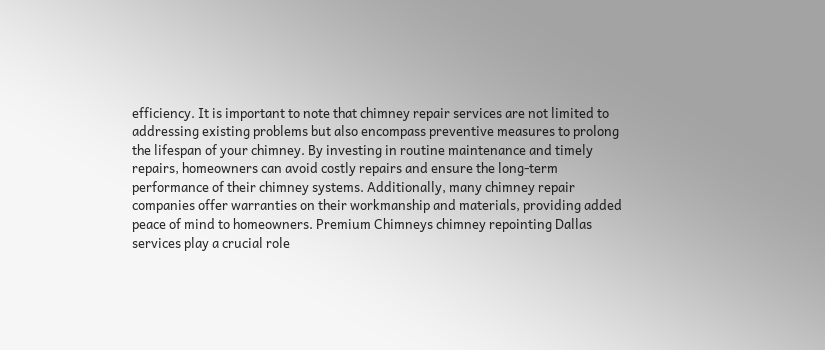efficiency. It is important to note that chimney repair services are not limited to addressing existing problems but also encompass preventive measures to prolong the lifespan of your chimney. By investing in routine maintenance and timely repairs, homeowners can avoid costly repairs and ensure the long-term performance of their chimney systems. Additionally, many chimney repair companies offer warranties on their workmanship and materials, providing added peace of mind to homeowners. Premium Chimneys chimney repointing Dallas services play a crucial role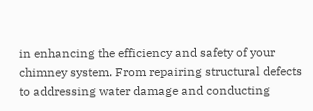in enhancing the efficiency and safety of your chimney system. From repairing structural defects to addressing water damage and conducting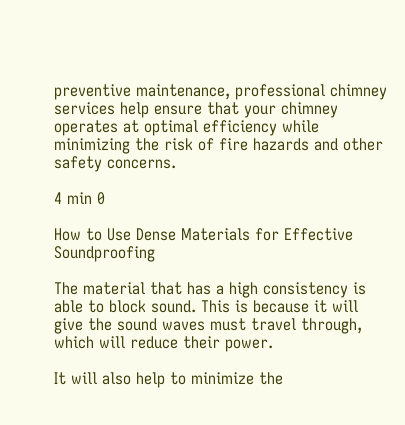preventive maintenance, professional chimney services help ensure that your chimney operates at optimal efficiency while minimizing the risk of fire hazards and other safety concerns.

4 min 0

How to Use Dense Materials for Effective Soundproofing

The material that has a high consistency is able to block sound. This is because it will give the sound waves must travel through, which will reduce their power.

It will also help to minimize the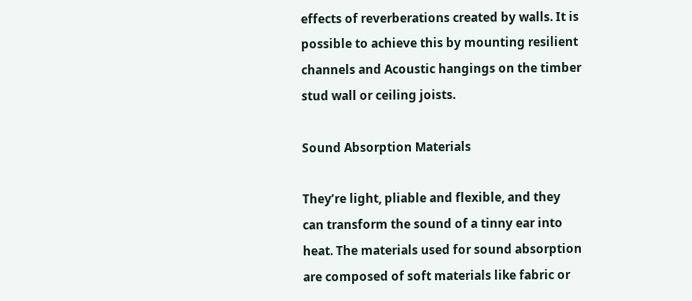effects of reverberations created by walls. It is possible to achieve this by mounting resilient channels and Acoustic hangings on the timber stud wall or ceiling joists.

Sound Absorption Materials

They’re light, pliable and flexible, and they can transform the sound of a tinny ear into heat. The materials used for sound absorption are composed of soft materials like fabric or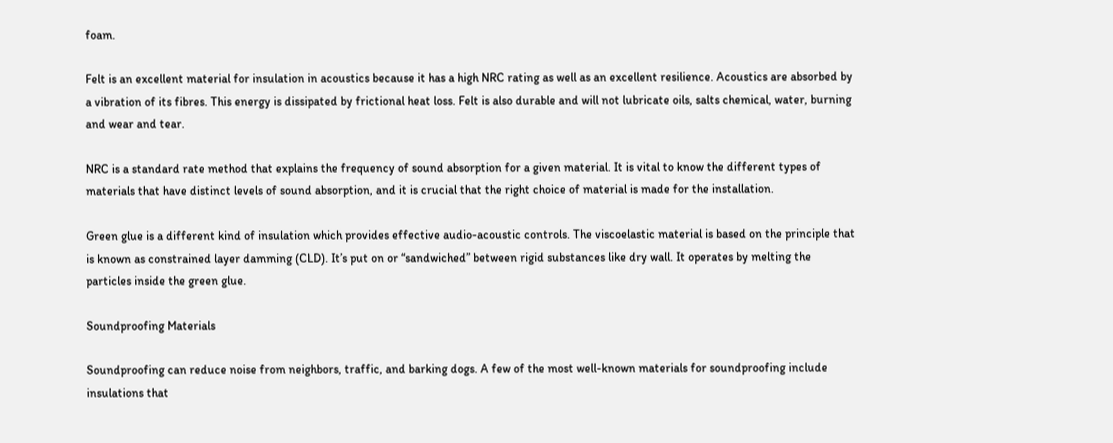foam.

Felt is an excellent material for insulation in acoustics because it has a high NRC rating as well as an excellent resilience. Acoustics are absorbed by a vibration of its fibres. This energy is dissipated by frictional heat loss. Felt is also durable and will not lubricate oils, salts chemical, water, burning and wear and tear.

NRC is a standard rate method that explains the frequency of sound absorption for a given material. It is vital to know the different types of materials that have distinct levels of sound absorption, and it is crucial that the right choice of material is made for the installation.

Green glue is a different kind of insulation which provides effective audio-acoustic controls. The viscoelastic material is based on the principle that is known as constrained layer damming (CLD). It’s put on or “sandwiched” between rigid substances like dry wall. It operates by melting the particles inside the green glue.

Soundproofing Materials

Soundproofing can reduce noise from neighbors, traffic, and barking dogs. A few of the most well-known materials for soundproofing include insulations that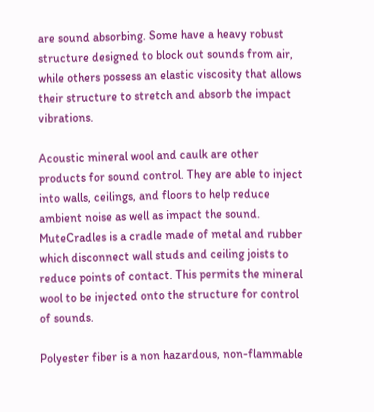are sound absorbing. Some have a heavy robust structure designed to block out sounds from air, while others possess an elastic viscosity that allows their structure to stretch and absorb the impact vibrations.

Acoustic mineral wool and caulk are other products for sound control. They are able to inject into walls, ceilings, and floors to help reduce ambient noise as well as impact the sound. MuteCradles is a cradle made of metal and rubber which disconnect wall studs and ceiling joists to reduce points of contact. This permits the mineral wool to be injected onto the structure for control of sounds.

Polyester fiber is a non hazardous, non-flammable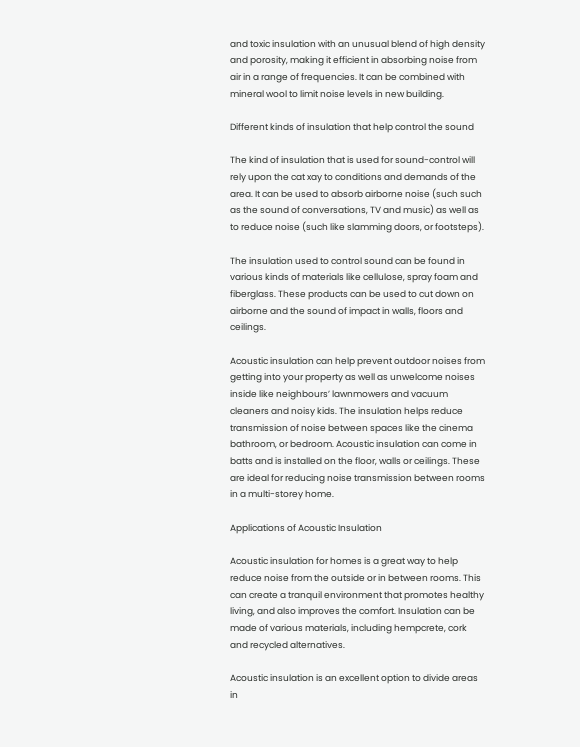and toxic insulation with an unusual blend of high density and porosity, making it efficient in absorbing noise from air in a range of frequencies. It can be combined with mineral wool to limit noise levels in new building.

Different kinds of insulation that help control the sound

The kind of insulation that is used for sound-control will rely upon the cat xay to conditions and demands of the area. It can be used to absorb airborne noise (such such as the sound of conversations, TV and music) as well as to reduce noise (such like slamming doors, or footsteps).

The insulation used to control sound can be found in various kinds of materials like cellulose, spray foam and fiberglass. These products can be used to cut down on airborne and the sound of impact in walls, floors and ceilings.

Acoustic insulation can help prevent outdoor noises from getting into your property as well as unwelcome noises inside like neighbours’ lawnmowers and vacuum cleaners and noisy kids. The insulation helps reduce transmission of noise between spaces like the cinema bathroom, or bedroom. Acoustic insulation can come in batts and is installed on the floor, walls or ceilings. These are ideal for reducing noise transmission between rooms in a multi-storey home.

Applications of Acoustic Insulation

Acoustic insulation for homes is a great way to help reduce noise from the outside or in between rooms. This can create a tranquil environment that promotes healthy living, and also improves the comfort. Insulation can be made of various materials, including hempcrete, cork and recycled alternatives.

Acoustic insulation is an excellent option to divide areas in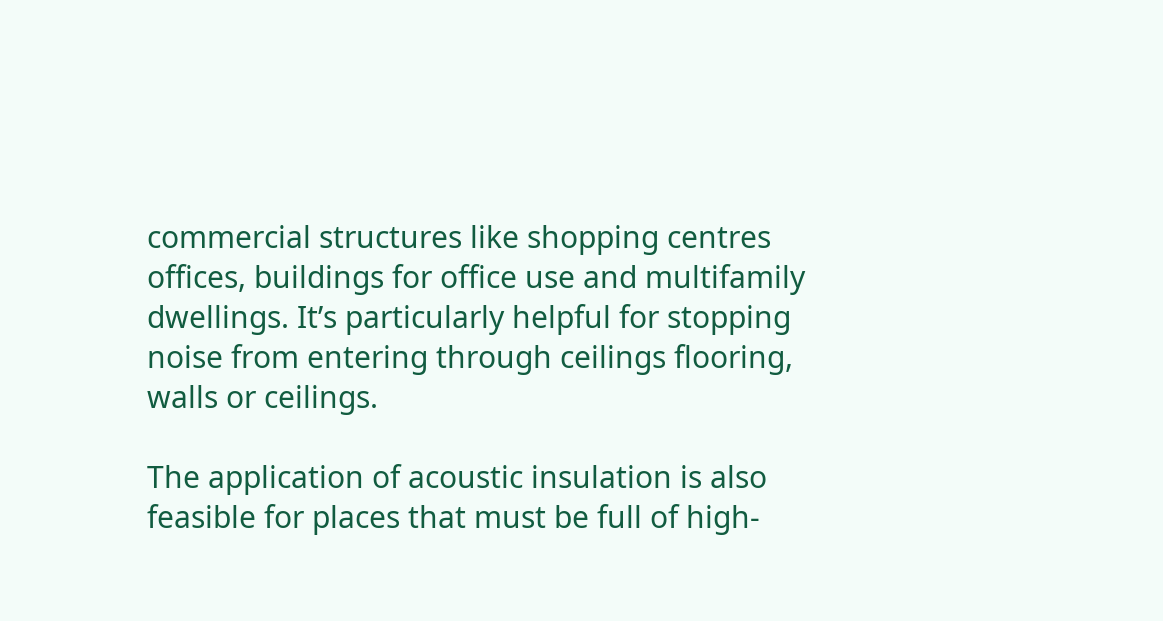commercial structures like shopping centres offices, buildings for office use and multifamily dwellings. It’s particularly helpful for stopping noise from entering through ceilings flooring, walls or ceilings.

The application of acoustic insulation is also feasible for places that must be full of high-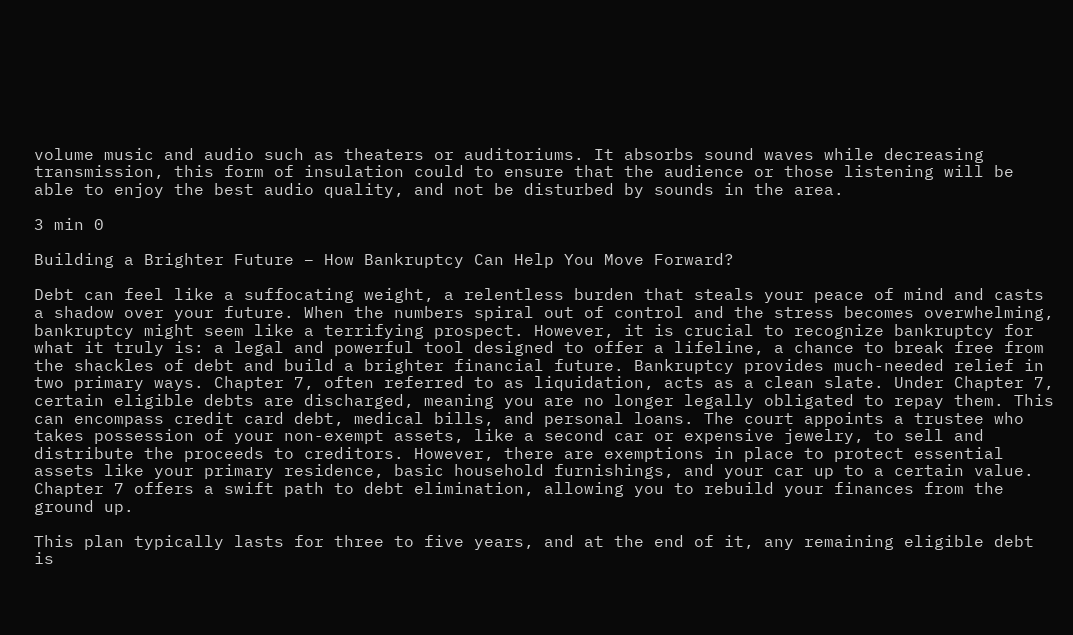volume music and audio such as theaters or auditoriums. It absorbs sound waves while decreasing transmission, this form of insulation could to ensure that the audience or those listening will be able to enjoy the best audio quality, and not be disturbed by sounds in the area.

3 min 0

Building a Brighter Future – How Bankruptcy Can Help You Move Forward?

Debt can feel like a suffocating weight, a relentless burden that steals your peace of mind and casts a shadow over your future. When the numbers spiral out of control and the stress becomes overwhelming, bankruptcy might seem like a terrifying prospect. However, it is crucial to recognize bankruptcy for what it truly is: a legal and powerful tool designed to offer a lifeline, a chance to break free from the shackles of debt and build a brighter financial future. Bankruptcy provides much-needed relief in two primary ways. Chapter 7, often referred to as liquidation, acts as a clean slate. Under Chapter 7, certain eligible debts are discharged, meaning you are no longer legally obligated to repay them. This can encompass credit card debt, medical bills, and personal loans. The court appoints a trustee who takes possession of your non-exempt assets, like a second car or expensive jewelry, to sell and distribute the proceeds to creditors. However, there are exemptions in place to protect essential assets like your primary residence, basic household furnishings, and your car up to a certain value. Chapter 7 offers a swift path to debt elimination, allowing you to rebuild your finances from the ground up.

This plan typically lasts for three to five years, and at the end of it, any remaining eligible debt is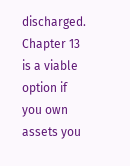discharged. Chapter 13 is a viable option if you own assets you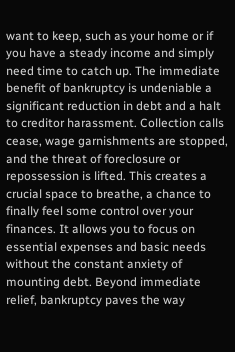want to keep, such as your home or if you have a steady income and simply need time to catch up. The immediate benefit of bankruptcy is undeniable a significant reduction in debt and a halt to creditor harassment. Collection calls cease, wage garnishments are stopped, and the threat of foreclosure or repossession is lifted. This creates a crucial space to breathe, a chance to finally feel some control over your finances. It allows you to focus on essential expenses and basic needs without the constant anxiety of mounting debt. Beyond immediate relief, bankruptcy paves the way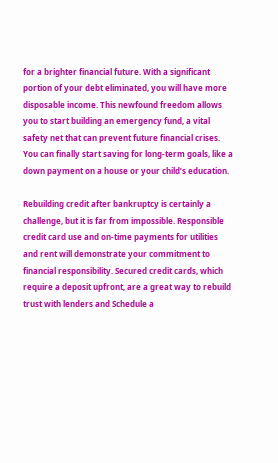for a brighter financial future. With a significant portion of your debt eliminated, you will have more disposable income. This newfound freedom allows you to start building an emergency fund, a vital safety net that can prevent future financial crises. You can finally start saving for long-term goals, like a down payment on a house or your child’s education.

Rebuilding credit after bankruptcy is certainly a challenge, but it is far from impossible. Responsible credit card use and on-time payments for utilities and rent will demonstrate your commitment to financial responsibility. Secured credit cards, which require a deposit upfront, are a great way to rebuild trust with lenders and Schedule a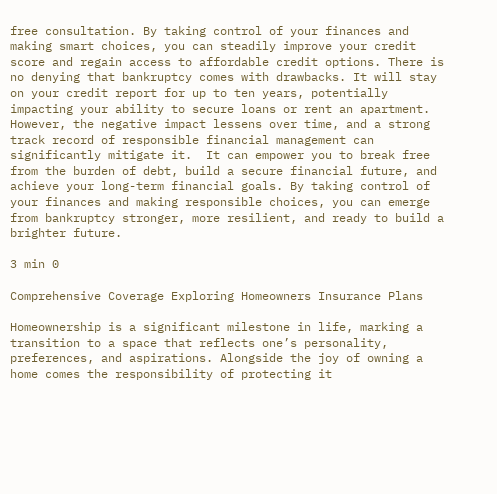free consultation. By taking control of your finances and making smart choices, you can steadily improve your credit score and regain access to affordable credit options. There is no denying that bankruptcy comes with drawbacks. It will stay on your credit report for up to ten years, potentially impacting your ability to secure loans or rent an apartment. However, the negative impact lessens over time, and a strong track record of responsible financial management can significantly mitigate it.  It can empower you to break free from the burden of debt, build a secure financial future, and achieve your long-term financial goals. By taking control of your finances and making responsible choices, you can emerge from bankruptcy stronger, more resilient, and ready to build a brighter future.

3 min 0

Comprehensive Coverage Exploring Homeowners Insurance Plans

Homeownership is a significant milestone in life, marking a transition to a space that reflects one’s personality, preferences, and aspirations. Alongside the joy of owning a home comes the responsibility of protecting it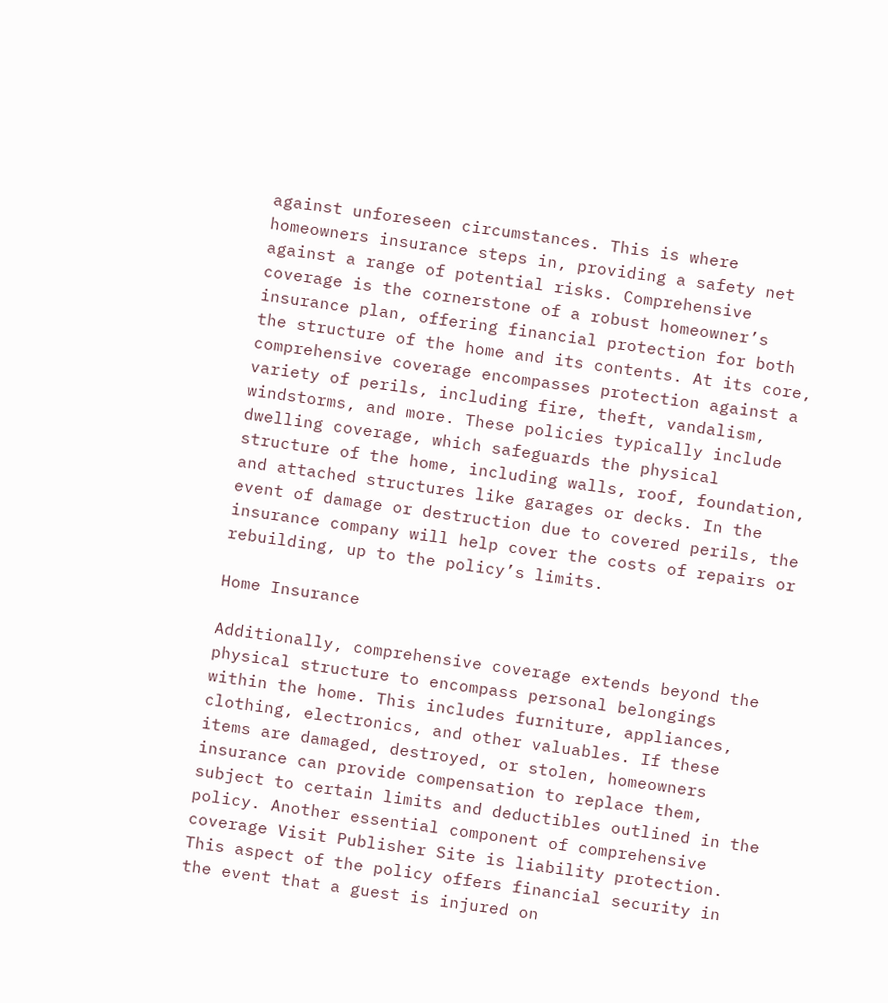against unforeseen circumstances. This is where homeowners insurance steps in, providing a safety net against a range of potential risks. Comprehensive coverage is the cornerstone of a robust homeowner’s insurance plan, offering financial protection for both the structure of the home and its contents. At its core, comprehensive coverage encompasses protection against a variety of perils, including fire, theft, vandalism, windstorms, and more. These policies typically include dwelling coverage, which safeguards the physical structure of the home, including walls, roof, foundation, and attached structures like garages or decks. In the event of damage or destruction due to covered perils, the insurance company will help cover the costs of repairs or rebuilding, up to the policy’s limits.

Home Insurance

Additionally, comprehensive coverage extends beyond the physical structure to encompass personal belongings within the home. This includes furniture, appliances, clothing, electronics, and other valuables. If these items are damaged, destroyed, or stolen, homeowners insurance can provide compensation to replace them, subject to certain limits and deductibles outlined in the policy. Another essential component of comprehensive coverage Visit Publisher Site is liability protection. This aspect of the policy offers financial security in the event that a guest is injured on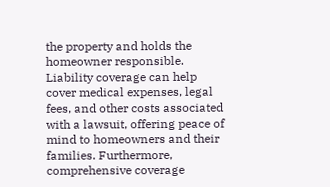the property and holds the homeowner responsible. Liability coverage can help cover medical expenses, legal fees, and other costs associated with a lawsuit, offering peace of mind to homeowners and their families. Furthermore, comprehensive coverage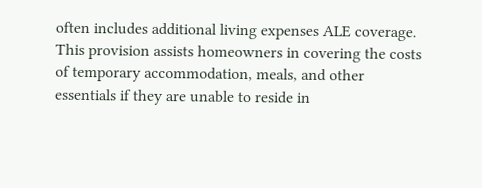often includes additional living expenses ALE coverage. This provision assists homeowners in covering the costs of temporary accommodation, meals, and other essentials if they are unable to reside in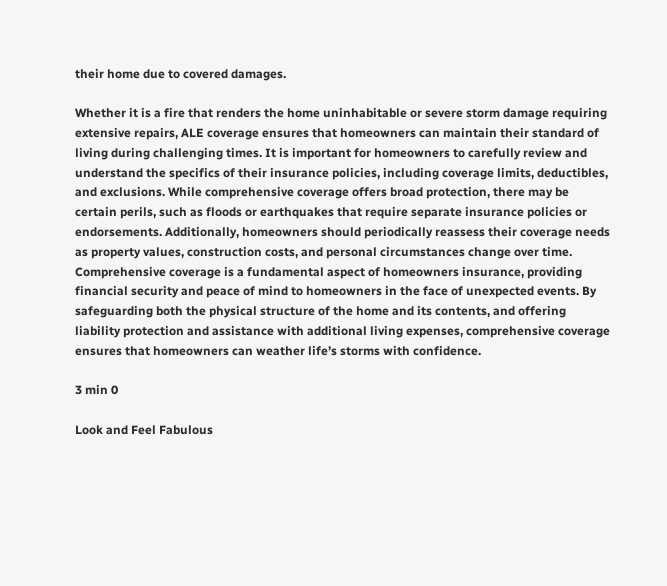their home due to covered damages.

Whether it is a fire that renders the home uninhabitable or severe storm damage requiring extensive repairs, ALE coverage ensures that homeowners can maintain their standard of living during challenging times. It is important for homeowners to carefully review and understand the specifics of their insurance policies, including coverage limits, deductibles, and exclusions. While comprehensive coverage offers broad protection, there may be certain perils, such as floods or earthquakes that require separate insurance policies or endorsements. Additionally, homeowners should periodically reassess their coverage needs as property values, construction costs, and personal circumstances change over time. Comprehensive coverage is a fundamental aspect of homeowners insurance, providing financial security and peace of mind to homeowners in the face of unexpected events. By safeguarding both the physical structure of the home and its contents, and offering liability protection and assistance with additional living expenses, comprehensive coverage ensures that homeowners can weather life’s storms with confidence.

3 min 0

Look and Feel Fabulous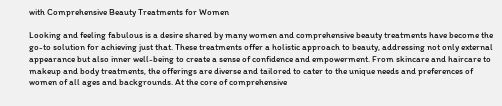with Comprehensive Beauty Treatments for Women

Looking and feeling fabulous is a desire shared by many women and comprehensive beauty treatments have become the go-to solution for achieving just that. These treatments offer a holistic approach to beauty, addressing not only external appearance but also inner well-being to create a sense of confidence and empowerment. From skincare and haircare to makeup and body treatments, the offerings are diverse and tailored to cater to the unique needs and preferences of women of all ages and backgrounds. At the core of comprehensive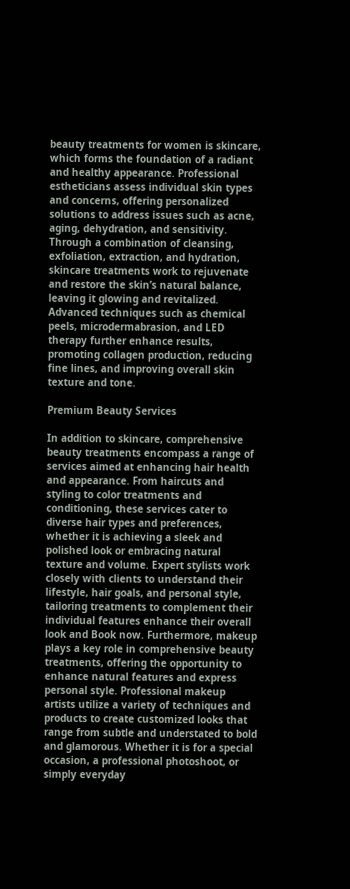beauty treatments for women is skincare, which forms the foundation of a radiant and healthy appearance. Professional estheticians assess individual skin types and concerns, offering personalized solutions to address issues such as acne, aging, dehydration, and sensitivity. Through a combination of cleansing, exfoliation, extraction, and hydration, skincare treatments work to rejuvenate and restore the skin’s natural balance, leaving it glowing and revitalized. Advanced techniques such as chemical peels, microdermabrasion, and LED therapy further enhance results, promoting collagen production, reducing fine lines, and improving overall skin texture and tone.

Premium Beauty Services

In addition to skincare, comprehensive beauty treatments encompass a range of services aimed at enhancing hair health and appearance. From haircuts and styling to color treatments and conditioning, these services cater to diverse hair types and preferences, whether it is achieving a sleek and polished look or embracing natural texture and volume. Expert stylists work closely with clients to understand their lifestyle, hair goals, and personal style, tailoring treatments to complement their individual features enhance their overall look and Book now. Furthermore, makeup plays a key role in comprehensive beauty treatments, offering the opportunity to enhance natural features and express personal style. Professional makeup artists utilize a variety of techniques and products to create customized looks that range from subtle and understated to bold and glamorous. Whether it is for a special occasion, a professional photoshoot, or simply everyday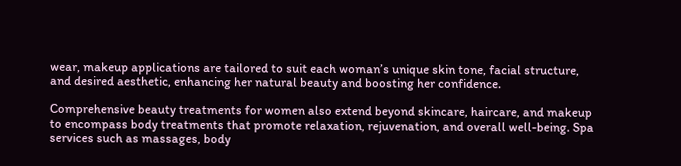wear, makeup applications are tailored to suit each woman’s unique skin tone, facial structure, and desired aesthetic, enhancing her natural beauty and boosting her confidence.

Comprehensive beauty treatments for women also extend beyond skincare, haircare, and makeup to encompass body treatments that promote relaxation, rejuvenation, and overall well-being. Spa services such as massages, body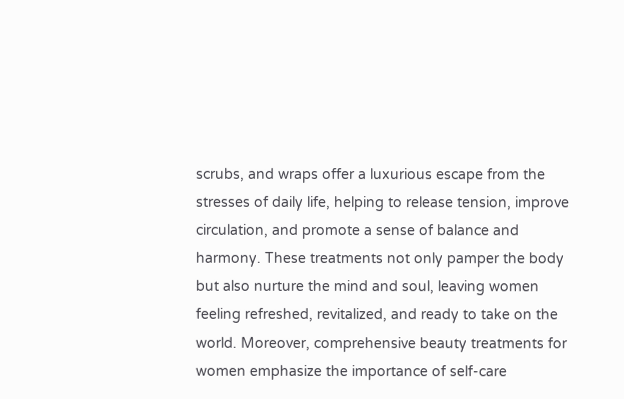scrubs, and wraps offer a luxurious escape from the stresses of daily life, helping to release tension, improve circulation, and promote a sense of balance and harmony. These treatments not only pamper the body but also nurture the mind and soul, leaving women feeling refreshed, revitalized, and ready to take on the world. Moreover, comprehensive beauty treatments for women emphasize the importance of self-care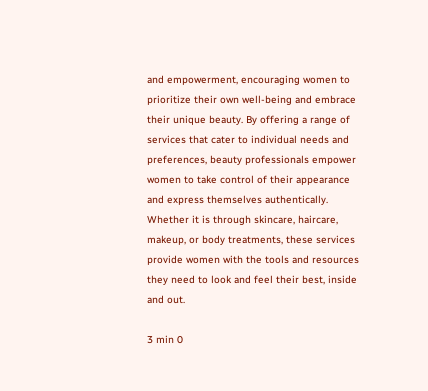and empowerment, encouraging women to prioritize their own well-being and embrace their unique beauty. By offering a range of services that cater to individual needs and preferences, beauty professionals empower women to take control of their appearance and express themselves authentically. Whether it is through skincare, haircare, makeup, or body treatments, these services provide women with the tools and resources they need to look and feel their best, inside and out.

3 min 0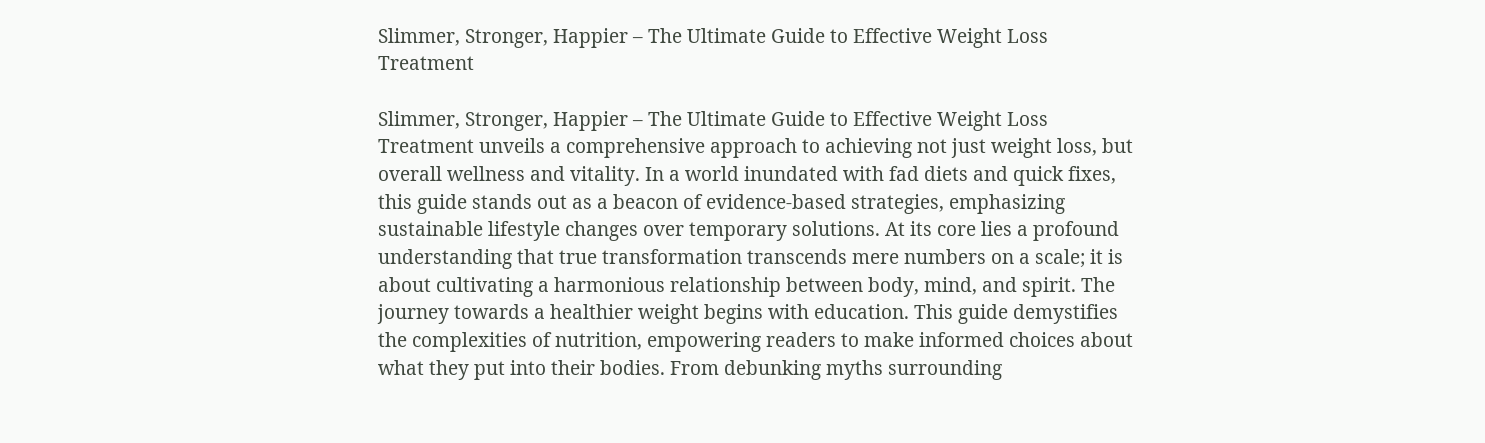Slimmer, Stronger, Happier – The Ultimate Guide to Effective Weight Loss Treatment

Slimmer, Stronger, Happier – The Ultimate Guide to Effective Weight Loss Treatment unveils a comprehensive approach to achieving not just weight loss, but overall wellness and vitality. In a world inundated with fad diets and quick fixes, this guide stands out as a beacon of evidence-based strategies, emphasizing sustainable lifestyle changes over temporary solutions. At its core lies a profound understanding that true transformation transcends mere numbers on a scale; it is about cultivating a harmonious relationship between body, mind, and spirit. The journey towards a healthier weight begins with education. This guide demystifies the complexities of nutrition, empowering readers to make informed choices about what they put into their bodies. From debunking myths surrounding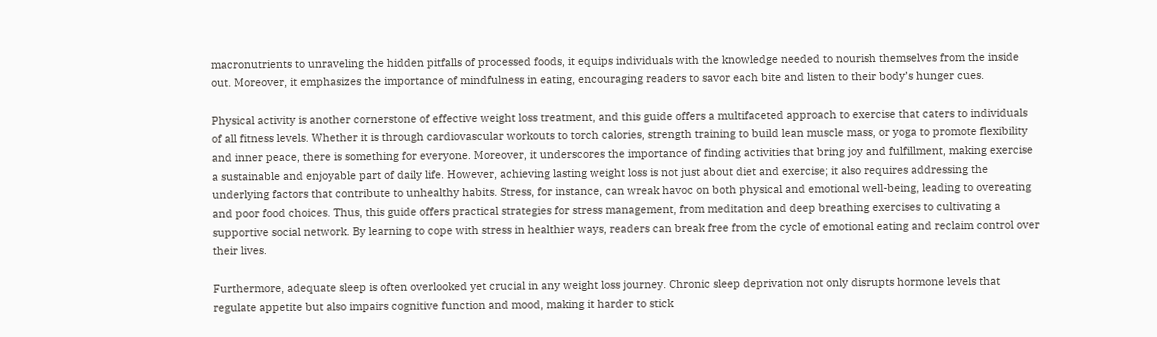macronutrients to unraveling the hidden pitfalls of processed foods, it equips individuals with the knowledge needed to nourish themselves from the inside out. Moreover, it emphasizes the importance of mindfulness in eating, encouraging readers to savor each bite and listen to their body’s hunger cues.

Physical activity is another cornerstone of effective weight loss treatment, and this guide offers a multifaceted approach to exercise that caters to individuals of all fitness levels. Whether it is through cardiovascular workouts to torch calories, strength training to build lean muscle mass, or yoga to promote flexibility and inner peace, there is something for everyone. Moreover, it underscores the importance of finding activities that bring joy and fulfillment, making exercise a sustainable and enjoyable part of daily life. However, achieving lasting weight loss is not just about diet and exercise; it also requires addressing the underlying factors that contribute to unhealthy habits. Stress, for instance, can wreak havoc on both physical and emotional well-being, leading to overeating and poor food choices. Thus, this guide offers practical strategies for stress management, from meditation and deep breathing exercises to cultivating a supportive social network. By learning to cope with stress in healthier ways, readers can break free from the cycle of emotional eating and reclaim control over their lives.

Furthermore, adequate sleep is often overlooked yet crucial in any weight loss journey. Chronic sleep deprivation not only disrupts hormone levels that regulate appetite but also impairs cognitive function and mood, making it harder to stick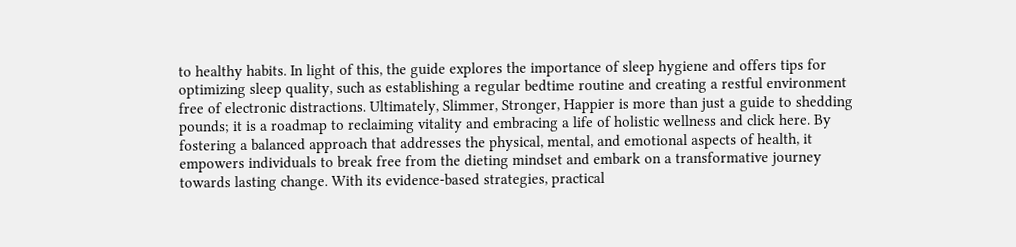to healthy habits. In light of this, the guide explores the importance of sleep hygiene and offers tips for optimizing sleep quality, such as establishing a regular bedtime routine and creating a restful environment free of electronic distractions. Ultimately, Slimmer, Stronger, Happier is more than just a guide to shedding pounds; it is a roadmap to reclaiming vitality and embracing a life of holistic wellness and click here. By fostering a balanced approach that addresses the physical, mental, and emotional aspects of health, it empowers individuals to break free from the dieting mindset and embark on a transformative journey towards lasting change. With its evidence-based strategies, practical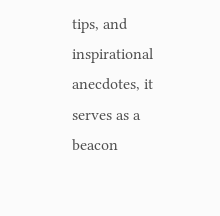tips, and inspirational anecdotes, it serves as a beacon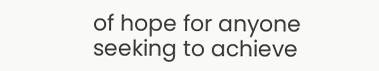of hope for anyone seeking to achieve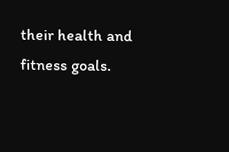their health and fitness goals.